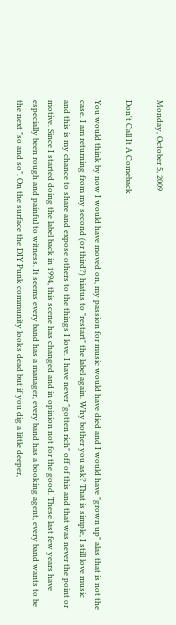Monday, October 5, 2009

Don't Call It A Comeback

You would think by now I would have moved on, my passion for music would have died and I would have "grown up" alas that is not the case. I am returning from my second (or third?) hiatus to "restart" the label again. Why bother you ask? That is simple, I still love music and this is my chance to share and expose others to the things I love. I have never "gotten rich" off of this and that was never the point or motive. Since I started doing the label back in 1994, this scene has changed and in opinion not for the good. These last few years have especially been rough and painful to witness. It seems every band has a manager, every band has a booking agent, every band wants to be the next "so and so". On the surface the DIY Punk community looks dead but if you dig a little deeper,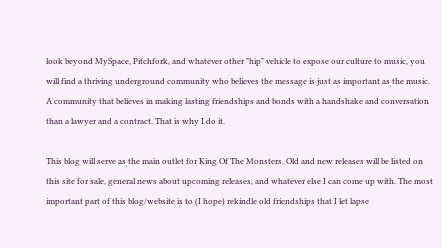look beyond MySpace, Pitchfork, and whatever other "hip" vehicle to expose our culture to music, you will find a thriving underground community who believes the message is just as important as the music. A community that believes in making lasting friendships and bonds with a handshake and conversation than a lawyer and a contract. That is why I do it.

This blog will serve as the main outlet for King Of The Monsters. Old and new releases will be listed on this site for sale, general news about upcoming releases, and whatever else I can come up with. The most important part of this blog/website is to (I hope) rekindle old friendships that I let lapse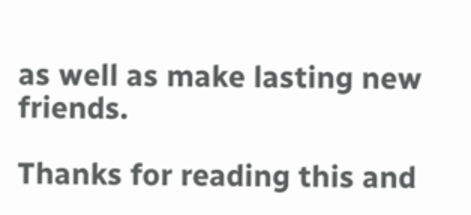as well as make lasting new friends.

Thanks for reading this and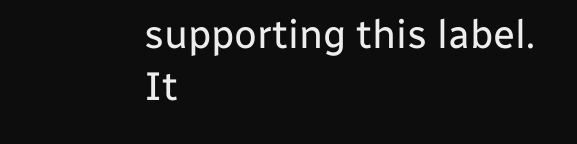supporting this label. It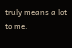truly means a lot to me.